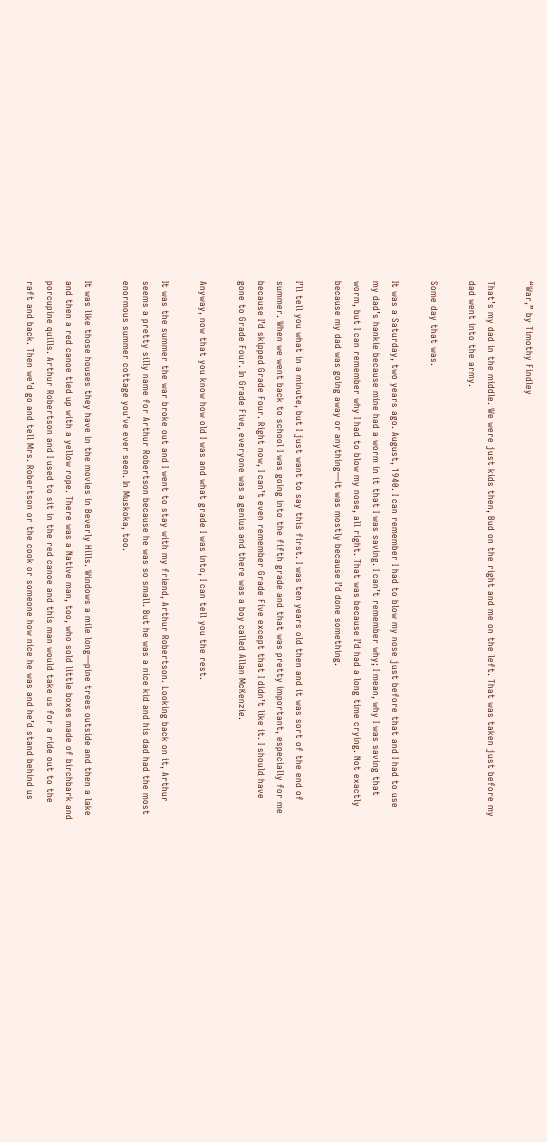“War,” by Timothy Findley

That’s my dad in the middle. We were just kids then, Bud on the right and me on the left. That was taken just before my dad went into the army.

Some day that was.

It was a Saturday, two years ago. August, 1940. I can remember I had to blow my nose just before that and I had to use my dad’s hankie because mine had a worm in it that I was saving. I can’t remember why; I mean, why I was saving that worm, but I can remember why I had to blow my nose, all right. That was because I’d had a long time crying. Not exactly because my dad was going away or anything—it was mostly because I’d done something.

I’ll tell you what in a minute, but I just want to say this first. I was ten years old then and it was sort of the end of summer. When we went back to school I was going into the fifth grade and that was pretty important, especially for me because I’d skipped Grade Four. Right now, I can’t even remember Grade Five except that I didn’t like it. I should have gone to Grade Four. In Grade Five, everyone was a genius and there was a boy called Allan McKenzie.

Anyway, now that you know how old I was and what grade I was into, I can tell you the rest.

It was the summer the war broke out and I went to stay with my friend, Arthur Robertson. Looking back on it, Arthur seems a pretty silly name for Arthur Robertson because he was so small. But he was a nice kid and his dad had the most enormous summer cottage you’ve ever seen. In Muskoka, too.

It was like those houses they have in the movies in Beverly Hills. Windows a mile long—pine trees outside and then a lake and then a red canoe tied up with a yellow rope. There was a Native man, too, who sold little boxes made of birchbark and porcupine quills. Arthur Robertson and I used to sit in the red canoe and this man would take us for a ride out to the raft and back. Then we’d go and tell Mrs. Robertson or the cook or someone how nice he was and he’d stand behind us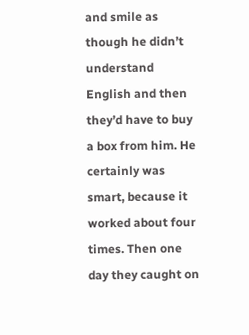and smile as though he didn’t understand English and then they’d have to buy a box from him. He certainly was smart, because it worked about four times. Then one day they caught on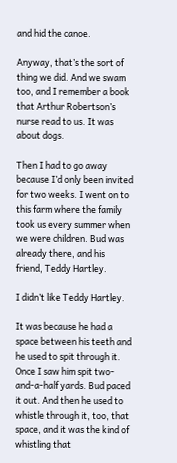and hid the canoe.

Anyway, that’s the sort of thing we did. And we swam too, and I remember a book that Arthur Robertson’s nurse read to us. It was about dogs.

Then I had to go away because I’d only been invited for two weeks. I went on to this farm where the family took us every summer when we were children. Bud was already there, and his friend, Teddy Hartley.

I didn’t like Teddy Hartley.

It was because he had a space between his teeth and he used to spit through it. Once I saw him spit two-and-a-half yards. Bud paced it out. And then he used to whistle through it, too, that space, and it was the kind of whistling that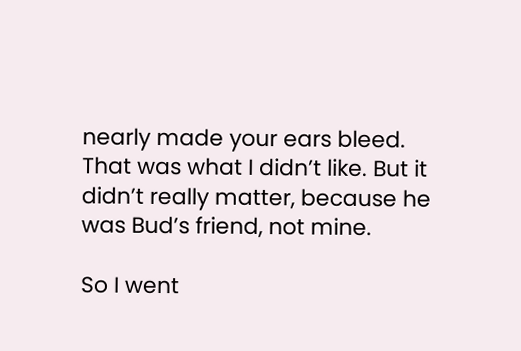nearly made your ears bleed. That was what I didn’t like. But it didn’t really matter, because he was Bud’s friend, not mine.

So I went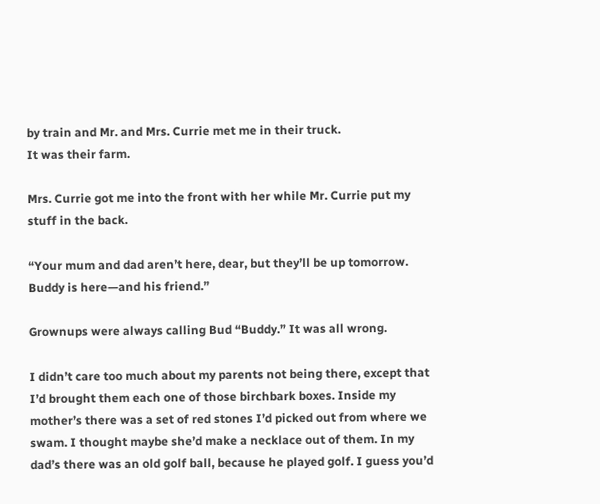by train and Mr. and Mrs. Currie met me in their truck.
It was their farm.

Mrs. Currie got me into the front with her while Mr. Currie put my stuff in the back.

“Your mum and dad aren’t here, dear, but they’ll be up tomorrow. Buddy is here—and his friend.”

Grownups were always calling Bud “Buddy.” It was all wrong.

I didn’t care too much about my parents not being there, except that I’d brought them each one of those birchbark boxes. Inside my mother’s there was a set of red stones I’d picked out from where we swam. I thought maybe she’d make a necklace out of them. In my dad’s there was an old golf ball, because he played golf. I guess you’d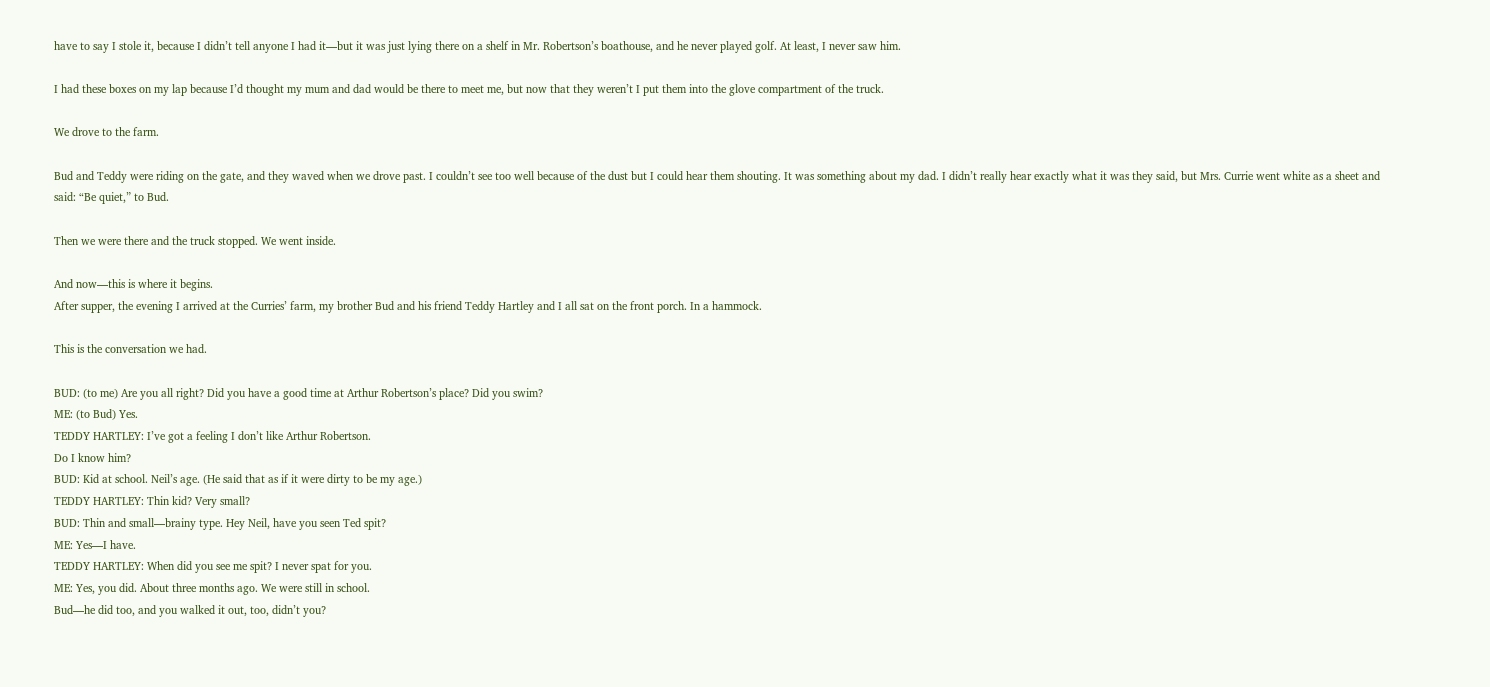have to say I stole it, because I didn’t tell anyone I had it—but it was just lying there on a shelf in Mr. Robertson’s boathouse, and he never played golf. At least, I never saw him.

I had these boxes on my lap because I’d thought my mum and dad would be there to meet me, but now that they weren’t I put them into the glove compartment of the truck.

We drove to the farm.

Bud and Teddy were riding on the gate, and they waved when we drove past. I couldn’t see too well because of the dust but I could hear them shouting. It was something about my dad. I didn’t really hear exactly what it was they said, but Mrs. Currie went white as a sheet and said: “Be quiet,” to Bud.

Then we were there and the truck stopped. We went inside.

And now—this is where it begins.
After supper, the evening I arrived at the Curries’ farm, my brother Bud and his friend Teddy Hartley and I all sat on the front porch. In a hammock.

This is the conversation we had.

BUD: (to me) Are you all right? Did you have a good time at Arthur Robertson’s place? Did you swim?
ME: (to Bud) Yes.
TEDDY HARTLEY: I’ve got a feeling I don’t like Arthur Robertson.
Do I know him?
BUD: Kid at school. Neil’s age. (He said that as if it were dirty to be my age.)
TEDDY HARTLEY: Thin kid? Very small?
BUD: Thin and small—brainy type. Hey Neil, have you seen Ted spit?
ME: Yes—I have.
TEDDY HARTLEY: When did you see me spit? I never spat for you.
ME: Yes, you did. About three months ago. We were still in school.
Bud—he did too, and you walked it out, too, didn’t you?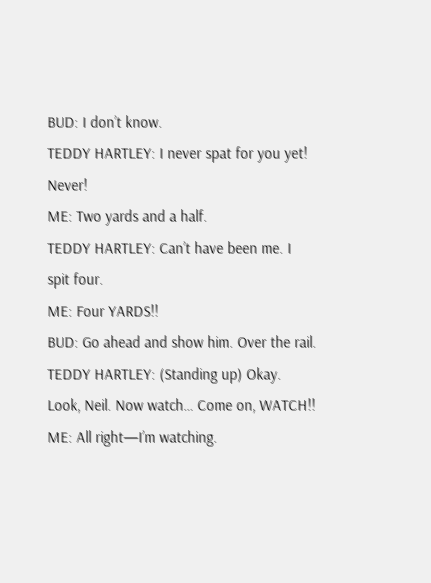BUD: I don’t know.
TEDDY HARTLEY: I never spat for you yet! Never!
ME: Two yards and a half.
TEDDY HARTLEY: Can’t have been me. I spit four.
ME: Four YARDS!!
BUD: Go ahead and show him. Over the rail.
TEDDY HARTLEY: (Standing up) Okay. Look, Neil. Now watch… Come on, WATCH!!
ME: All right—I’m watching.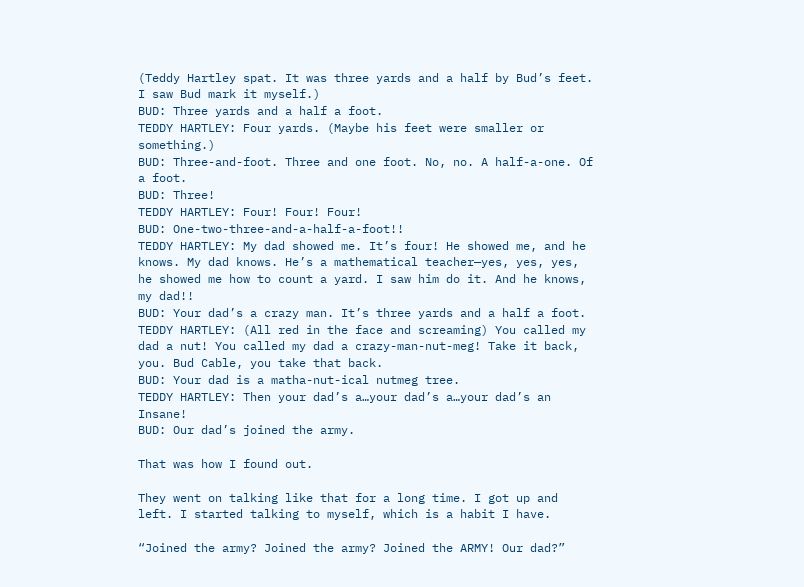(Teddy Hartley spat. It was three yards and a half by Bud’s feet.
I saw Bud mark it myself.)
BUD: Three yards and a half a foot.
TEDDY HARTLEY: Four yards. (Maybe his feet were smaller or something.)
BUD: Three-and-foot. Three and one foot. No, no. A half-a-one. Of a foot.
BUD: Three!
TEDDY HARTLEY: Four! Four! Four!
BUD: One-two-three-and-a-half-a-foot!!
TEDDY HARTLEY: My dad showed me. It’s four! He showed me, and he knows. My dad knows. He’s a mathematical teacher—yes, yes, yes, he showed me how to count a yard. I saw him do it. And he knows, my dad!!
BUD: Your dad’s a crazy man. It’s three yards and a half a foot.
TEDDY HARTLEY: (All red in the face and screaming) You called my dad a nut! You called my dad a crazy-man-nut-meg! Take it back, you. Bud Cable, you take that back.
BUD: Your dad is a matha-nut-ical nutmeg tree.
TEDDY HARTLEY: Then your dad’s a…your dad’s a…your dad’s an Insane!
BUD: Our dad’s joined the army.

That was how I found out.

They went on talking like that for a long time. I got up and left. I started talking to myself, which is a habit I have.

“Joined the army? Joined the army? Joined the ARMY! Our dad?”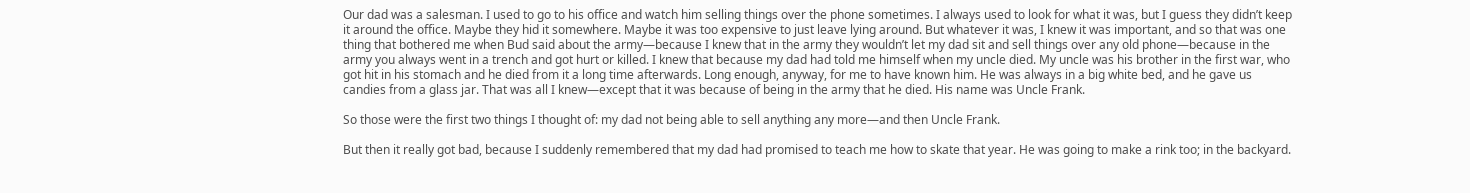Our dad was a salesman. I used to go to his office and watch him selling things over the phone sometimes. I always used to look for what it was, but I guess they didn’t keep it around the office. Maybe they hid it somewhere. Maybe it was too expensive to just leave lying around. But whatever it was, I knew it was important, and so that was one thing that bothered me when Bud said about the army—because I knew that in the army they wouldn’t let my dad sit and sell things over any old phone—because in the army you always went in a trench and got hurt or killed. I knew that because my dad had told me himself when my uncle died. My uncle was his brother in the first war, who got hit in his stomach and he died from it a long time afterwards. Long enough, anyway, for me to have known him. He was always in a big white bed, and he gave us candies from a glass jar. That was all I knew—except that it was because of being in the army that he died. His name was Uncle Frank.

So those were the first two things I thought of: my dad not being able to sell anything any more—and then Uncle Frank.

But then it really got bad, because I suddenly remembered that my dad had promised to teach me how to skate that year. He was going to make a rink too; in the backyard.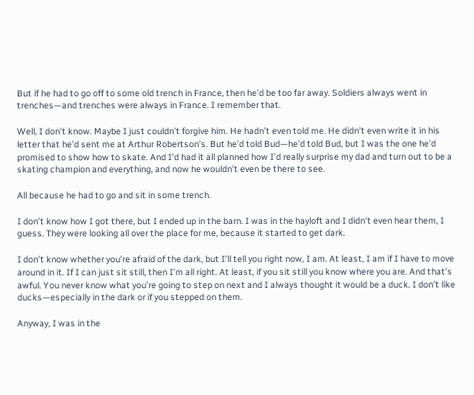But if he had to go off to some old trench in France, then he’d be too far away. Soldiers always went in trenches—and trenches were always in France. I remember that.

Well, I don’t know. Maybe I just couldn’t forgive him. He hadn’t even told me. He didn’t even write it in his letter that he’d sent me at Arthur Robertson’s. But he’d told Bud—he’d told Bud, but I was the one he’d promised to show how to skate. And I’d had it all planned how I’d really surprise my dad and turn out to be a skating champion and everything, and now he wouldn’t even be there to see.

All because he had to go and sit in some trench.

I don’t know how I got there, but I ended up in the barn. I was in the hayloft and I didn’t even hear them, I guess. They were looking all over the place for me, because it started to get dark.

I don’t know whether you’re afraid of the dark, but I’ll tell you right now, I am. At least, I am if I have to move around in it. If I can just sit still, then I’m all right. At least, if you sit still you know where you are. And that’s awful. You never know what you’re going to step on next and I always thought it would be a duck. I don’t like ducks—especially in the dark or if you stepped on them.

Anyway, I was in the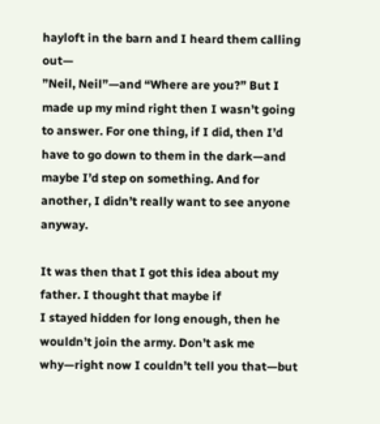hayloft in the barn and I heard them calling out—
”Neil, Neil”—and “Where are you?” But I made up my mind right then I wasn’t going to answer. For one thing, if I did, then I’d have to go down to them in the dark—and maybe I’d step on something. And for another, I didn’t really want to see anyone anyway.

It was then that I got this idea about my father. I thought that maybe if
I stayed hidden for long enough, then he wouldn’t join the army. Don’t ask me why—right now I couldn’t tell you that—but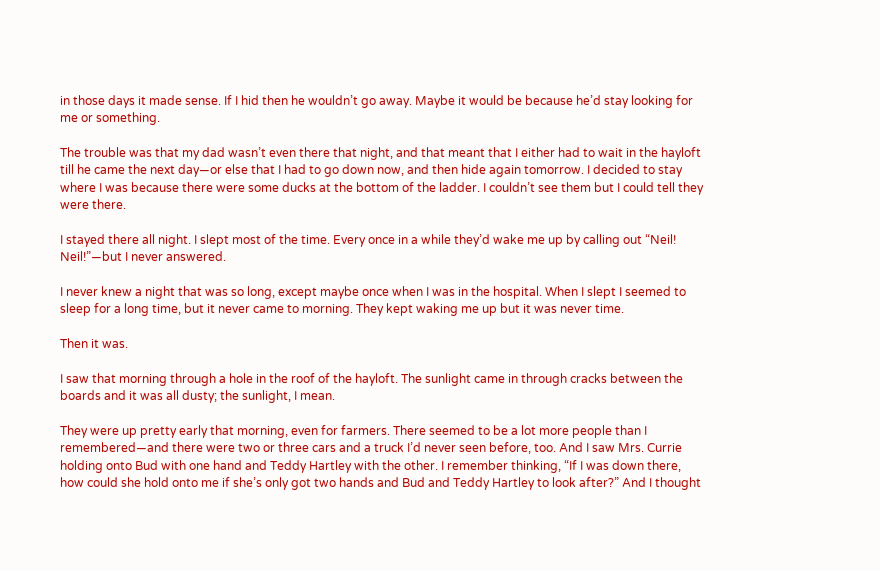in those days it made sense. If I hid then he wouldn’t go away. Maybe it would be because he’d stay looking for me or something.

The trouble was that my dad wasn’t even there that night, and that meant that I either had to wait in the hayloft till he came the next day—or else that I had to go down now, and then hide again tomorrow. I decided to stay where I was because there were some ducks at the bottom of the ladder. I couldn’t see them but I could tell they were there.

I stayed there all night. I slept most of the time. Every once in a while they’d wake me up by calling out “Neil! Neil!”—but I never answered.

I never knew a night that was so long, except maybe once when I was in the hospital. When I slept I seemed to sleep for a long time, but it never came to morning. They kept waking me up but it was never time.

Then it was.

I saw that morning through a hole in the roof of the hayloft. The sunlight came in through cracks between the boards and it was all dusty; the sunlight, I mean.

They were up pretty early that morning, even for farmers. There seemed to be a lot more people than I remembered—and there were two or three cars and a truck I’d never seen before, too. And I saw Mrs. Currie holding onto Bud with one hand and Teddy Hartley with the other. I remember thinking, “If I was down there, how could she hold onto me if she’s only got two hands and Bud and Teddy Hartley to look after?” And I thought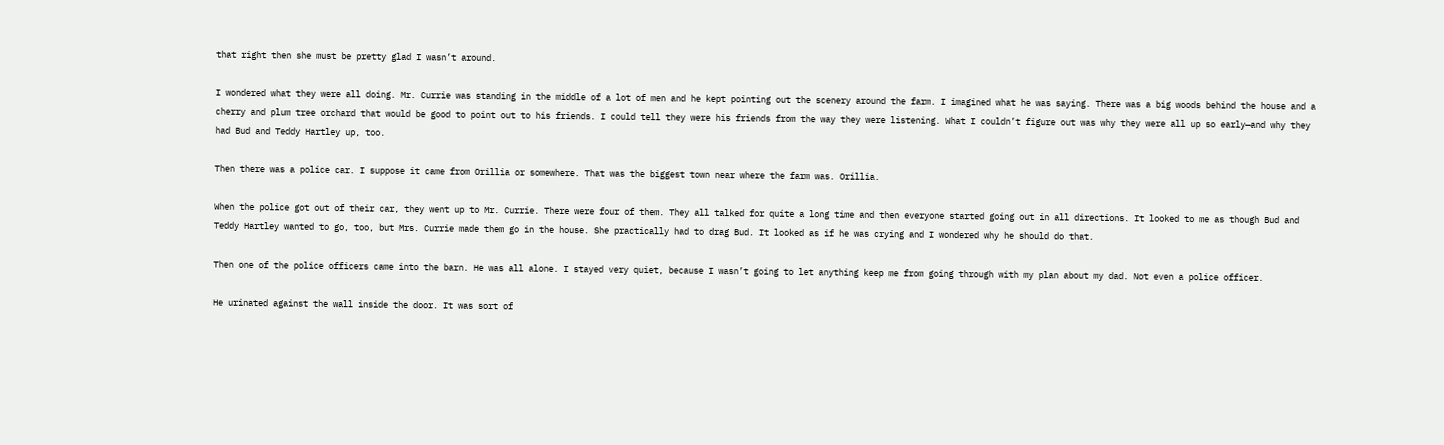that right then she must be pretty glad I wasn’t around.

I wondered what they were all doing. Mr. Currie was standing in the middle of a lot of men and he kept pointing out the scenery around the farm. I imagined what he was saying. There was a big woods behind the house and a cherry and plum tree orchard that would be good to point out to his friends. I could tell they were his friends from the way they were listening. What I couldn’t figure out was why they were all up so early—and why they had Bud and Teddy Hartley up, too.

Then there was a police car. I suppose it came from Orillia or somewhere. That was the biggest town near where the farm was. Orillia.

When the police got out of their car, they went up to Mr. Currie. There were four of them. They all talked for quite a long time and then everyone started going out in all directions. It looked to me as though Bud and Teddy Hartley wanted to go, too, but Mrs. Currie made them go in the house. She practically had to drag Bud. It looked as if he was crying and I wondered why he should do that.

Then one of the police officers came into the barn. He was all alone. I stayed very quiet, because I wasn’t going to let anything keep me from going through with my plan about my dad. Not even a police officer.

He urinated against the wall inside the door. It was sort of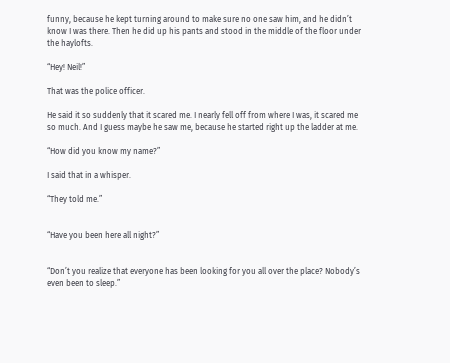funny, because he kept turning around to make sure no one saw him, and he didn’t know I was there. Then he did up his pants and stood in the middle of the floor under the haylofts.

“Hey! Neil!”

That was the police officer.

He said it so suddenly that it scared me. I nearly fell off from where I was, it scared me so much. And I guess maybe he saw me, because he started right up the ladder at me.

“How did you know my name?”

I said that in a whisper.

“They told me.”


“Have you been here all night?”


“Don’t you realize that everyone has been looking for you all over the place? Nobody’s even been to sleep.”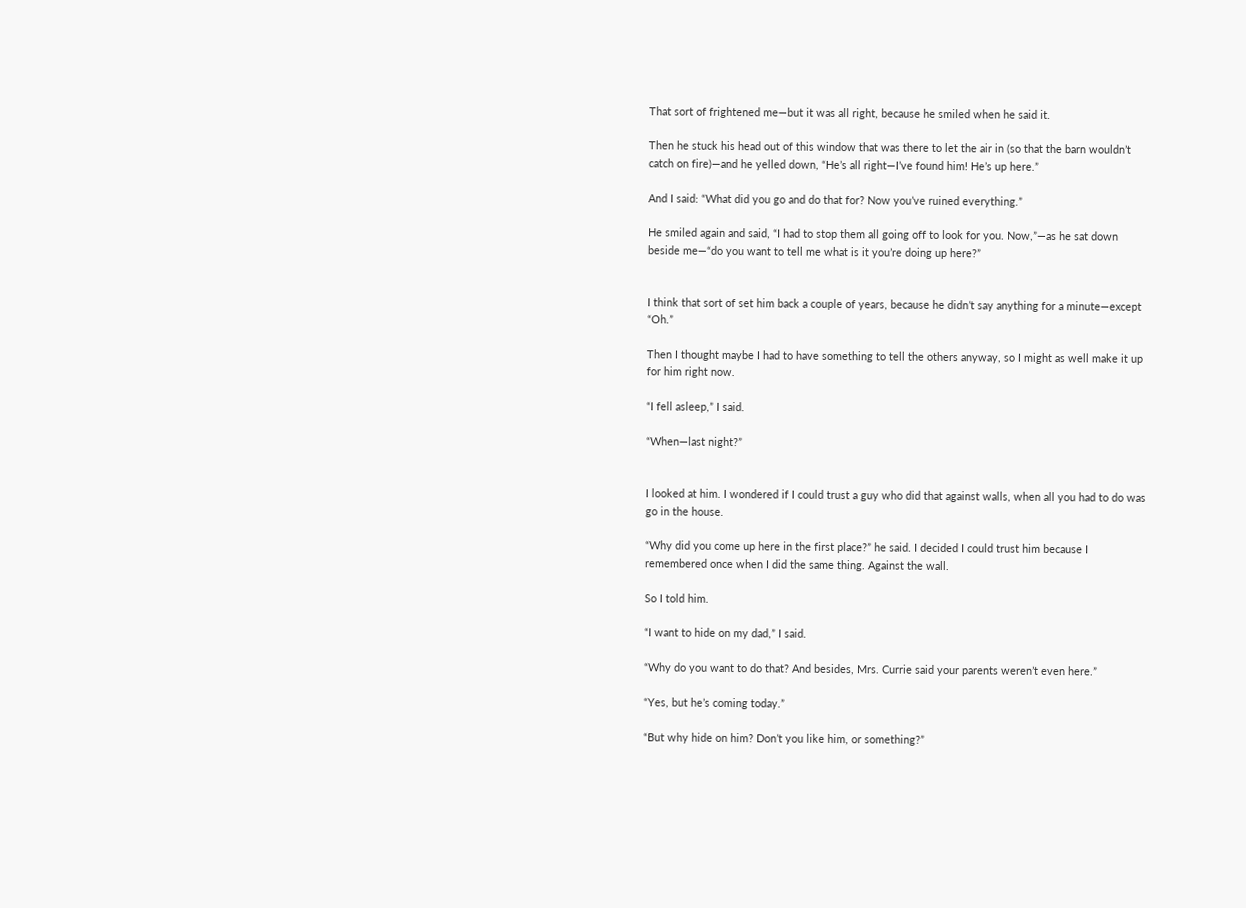That sort of frightened me—but it was all right, because he smiled when he said it.

Then he stuck his head out of this window that was there to let the air in (so that the barn wouldn’t catch on fire)—and he yelled down, “He’s all right—I’ve found him! He’s up here.”

And I said: “What did you go and do that for? Now you’ve ruined everything.”

He smiled again and said, “I had to stop them all going off to look for you. Now,”—as he sat down beside me—“do you want to tell me what is it you’re doing up here?”


I think that sort of set him back a couple of years, because he didn’t say anything for a minute—except “Oh.”

Then I thought maybe I had to have something to tell the others anyway, so I might as well make it up for him right now.

“I fell asleep,” I said.

“When—last night?”


I looked at him. I wondered if I could trust a guy who did that against walls, when all you had to do was go in the house.

“Why did you come up here in the first place?” he said. I decided I could trust him because I remembered once when I did the same thing. Against the wall.

So I told him.

“I want to hide on my dad,” I said.

“Why do you want to do that? And besides, Mrs. Currie said your parents weren’t even here.”

“Yes, but he’s coming today.”

“But why hide on him? Don’t you like him, or something?”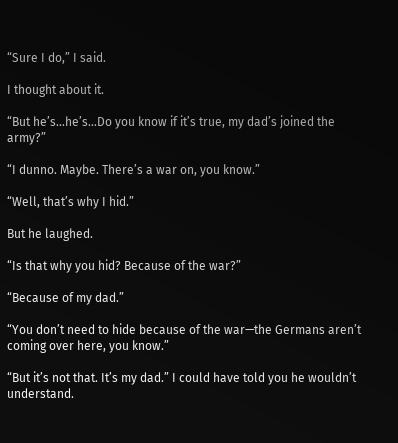“Sure I do,” I said.

I thought about it.

“But he’s…he’s…Do you know if it’s true, my dad’s joined the army?”

“I dunno. Maybe. There’s a war on, you know.”

“Well, that’s why I hid.”

But he laughed.

“Is that why you hid? Because of the war?”

“Because of my dad.”

“You don’t need to hide because of the war—the Germans aren’t coming over here, you know.”

“But it’s not that. It’s my dad.” I could have told you he wouldn’t understand.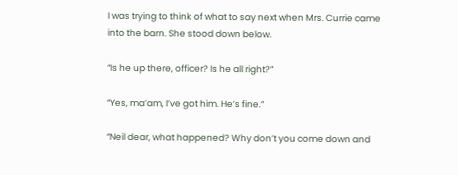I was trying to think of what to say next when Mrs. Currie came into the barn. She stood down below.

“Is he up there, officer? Is he all right?”

“Yes, ma’am, I’ve got him. He’s fine.”

“Neil dear, what happened? Why don’t you come down and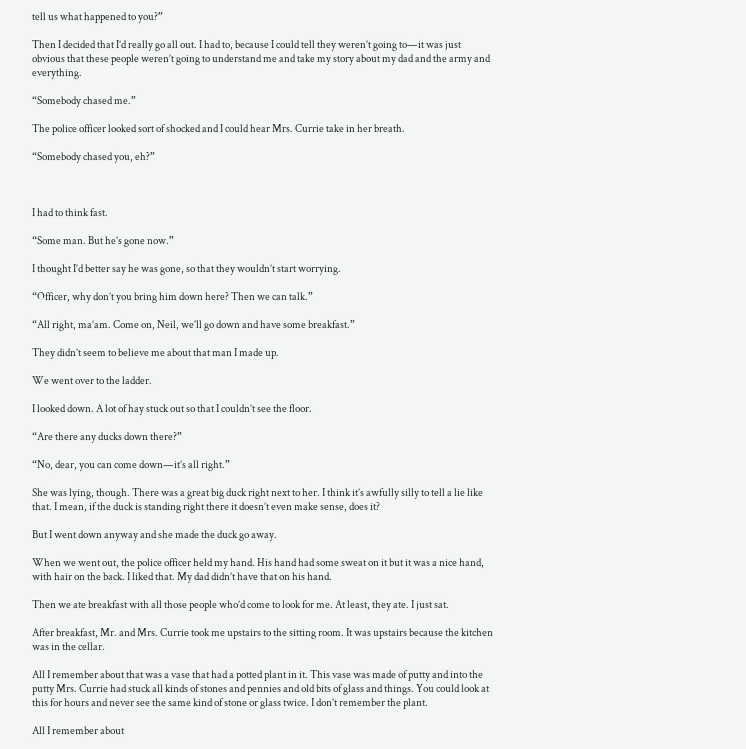tell us what happened to you?”

Then I decided that I’d really go all out. I had to, because I could tell they weren’t going to—it was just obvious that these people weren’t going to understand me and take my story about my dad and the army and everything.

“Somebody chased me.”

The police officer looked sort of shocked and I could hear Mrs. Currie take in her breath.

“Somebody chased you, eh?”



I had to think fast.

“Some man. But he’s gone now.”

I thought I’d better say he was gone, so that they wouldn’t start worrying.

“Officer, why don’t you bring him down here? Then we can talk.”

“All right, ma’am. Come on, Neil, we’ll go down and have some breakfast.”

They didn’t seem to believe me about that man I made up.

We went over to the ladder.

I looked down. A lot of hay stuck out so that I couldn’t see the floor.

“Are there any ducks down there?”

“No, dear, you can come down—it’s all right.”

She was lying, though. There was a great big duck right next to her. I think it’s awfully silly to tell a lie like that. I mean, if the duck is standing right there it doesn’t even make sense, does it?

But I went down anyway and she made the duck go away.

When we went out, the police officer held my hand. His hand had some sweat on it but it was a nice hand, with hair on the back. I liked that. My dad didn’t have that on his hand.

Then we ate breakfast with all those people who’d come to look for me. At least, they ate. I just sat.

After breakfast, Mr. and Mrs. Currie took me upstairs to the sitting room. It was upstairs because the kitchen was in the cellar.

All I remember about that was a vase that had a potted plant in it. This vase was made of putty and into the putty Mrs. Currie had stuck all kinds of stones and pennies and old bits of glass and things. You could look at this for hours and never see the same kind of stone or glass twice. I don’t remember the plant.

All I remember about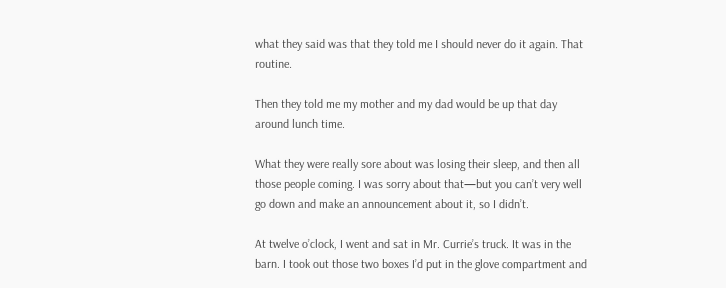what they said was that they told me I should never do it again. That routine.

Then they told me my mother and my dad would be up that day around lunch time.

What they were really sore about was losing their sleep, and then all those people coming. I was sorry about that—but you can’t very well go down and make an announcement about it, so I didn’t.

At twelve o’clock, I went and sat in Mr. Currie’s truck. It was in the barn. I took out those two boxes I’d put in the glove compartment and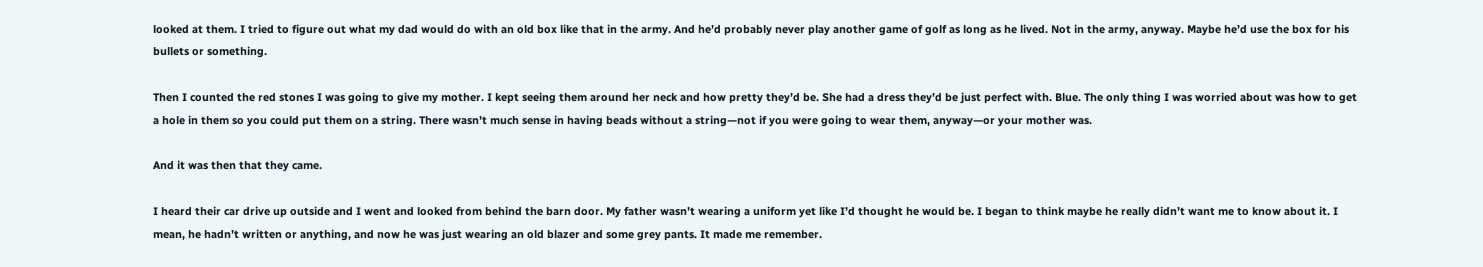looked at them. I tried to figure out what my dad would do with an old box like that in the army. And he’d probably never play another game of golf as long as he lived. Not in the army, anyway. Maybe he’d use the box for his bullets or something.

Then I counted the red stones I was going to give my mother. I kept seeing them around her neck and how pretty they’d be. She had a dress they’d be just perfect with. Blue. The only thing I was worried about was how to get a hole in them so you could put them on a string. There wasn’t much sense in having beads without a string—not if you were going to wear them, anyway—or your mother was.

And it was then that they came.

I heard their car drive up outside and I went and looked from behind the barn door. My father wasn’t wearing a uniform yet like I’d thought he would be. I began to think maybe he really didn’t want me to know about it. I mean, he hadn’t written or anything, and now he was just wearing an old blazer and some grey pants. It made me remember.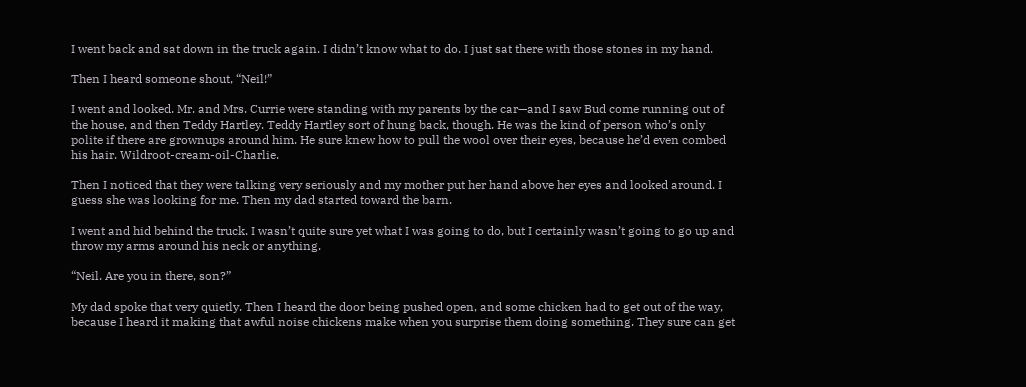I went back and sat down in the truck again. I didn’t know what to do. I just sat there with those stones in my hand.

Then I heard someone shout, “Neil!”

I went and looked. Mr. and Mrs. Currie were standing with my parents by the car—and I saw Bud come running out of the house, and then Teddy Hartley. Teddy Hartley sort of hung back, though. He was the kind of person who’s only polite if there are grownups around him. He sure knew how to pull the wool over their eyes, because he’d even combed his hair. Wildroot-cream-oil-Charlie.

Then I noticed that they were talking very seriously and my mother put her hand above her eyes and looked around. I guess she was looking for me. Then my dad started toward the barn.

I went and hid behind the truck. I wasn’t quite sure yet what I was going to do, but I certainly wasn’t going to go up and throw my arms around his neck or anything.

“Neil. Are you in there, son?”

My dad spoke that very quietly. Then I heard the door being pushed open, and some chicken had to get out of the way, because I heard it making that awful noise chickens make when you surprise them doing something. They sure can get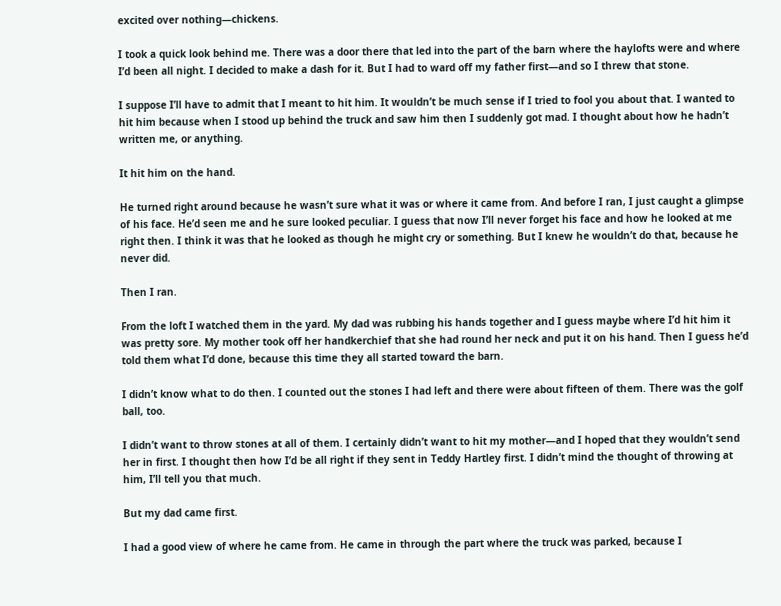excited over nothing—chickens.

I took a quick look behind me. There was a door there that led into the part of the barn where the haylofts were and where I’d been all night. I decided to make a dash for it. But I had to ward off my father first—and so I threw that stone.

I suppose I’ll have to admit that I meant to hit him. It wouldn’t be much sense if I tried to fool you about that. I wanted to hit him because when I stood up behind the truck and saw him then I suddenly got mad. I thought about how he hadn’t written me, or anything.

It hit him on the hand.

He turned right around because he wasn’t sure what it was or where it came from. And before I ran, I just caught a glimpse of his face. He’d seen me and he sure looked peculiar. I guess that now I’ll never forget his face and how he looked at me right then. I think it was that he looked as though he might cry or something. But I knew he wouldn’t do that, because he never did.

Then I ran.

From the loft I watched them in the yard. My dad was rubbing his hands together and I guess maybe where I’d hit him it was pretty sore. My mother took off her handkerchief that she had round her neck and put it on his hand. Then I guess he’d told them what I’d done, because this time they all started toward the barn.

I didn’t know what to do then. I counted out the stones I had left and there were about fifteen of them. There was the golf ball, too.

I didn’t want to throw stones at all of them. I certainly didn’t want to hit my mother—and I hoped that they wouldn’t send her in first. I thought then how I’d be all right if they sent in Teddy Hartley first. I didn’t mind the thought of throwing at him, I’ll tell you that much.

But my dad came first.

I had a good view of where he came from. He came in through the part where the truck was parked, because I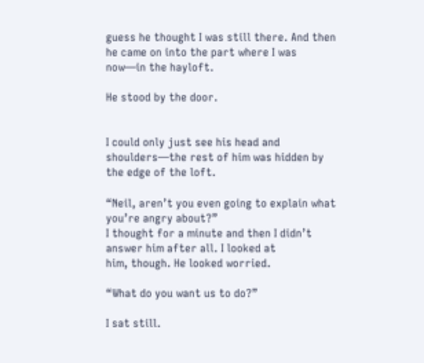guess he thought I was still there. And then he came on into the part where I was now—in the hayloft.

He stood by the door.


I could only just see his head and shoulders—the rest of him was hidden by the edge of the loft.

“Neil, aren’t you even going to explain what you’re angry about?”
I thought for a minute and then I didn’t answer him after all. I looked at
him, though. He looked worried.

“What do you want us to do?”

I sat still.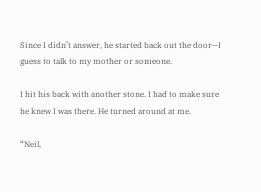Since I didn’t answer, he started back out the door—I guess to talk to my mother or someone.

I hit his back with another stone. I had to make sure he knew I was there. He turned around at me.

“Neil,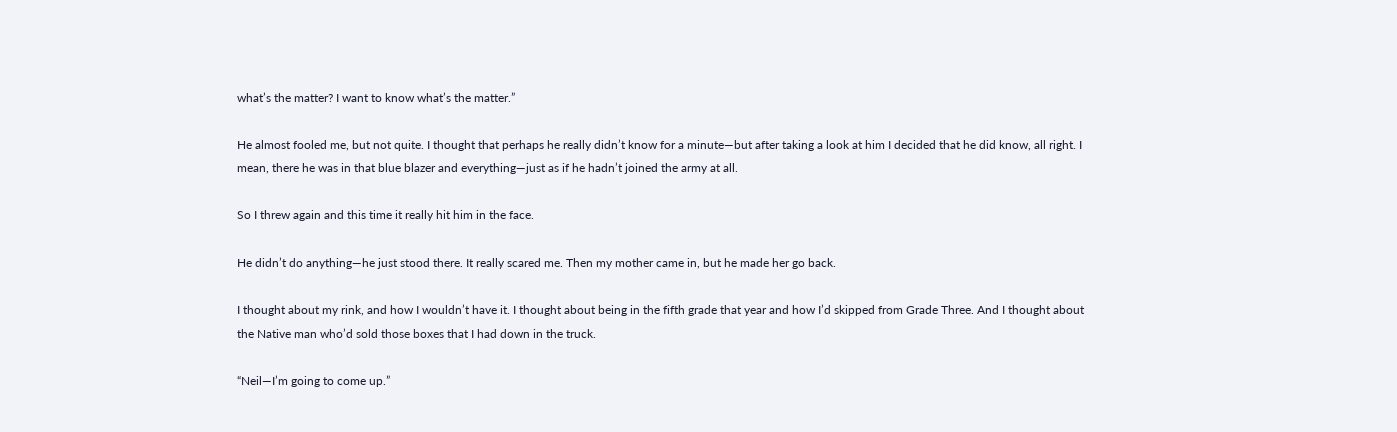what’s the matter? I want to know what’s the matter.”

He almost fooled me, but not quite. I thought that perhaps he really didn’t know for a minute—but after taking a look at him I decided that he did know, all right. I mean, there he was in that blue blazer and everything—just as if he hadn’t joined the army at all.

So I threw again and this time it really hit him in the face.

He didn’t do anything—he just stood there. It really scared me. Then my mother came in, but he made her go back.

I thought about my rink, and how I wouldn’t have it. I thought about being in the fifth grade that year and how I’d skipped from Grade Three. And I thought about the Native man who’d sold those boxes that I had down in the truck.

“Neil—I’m going to come up.”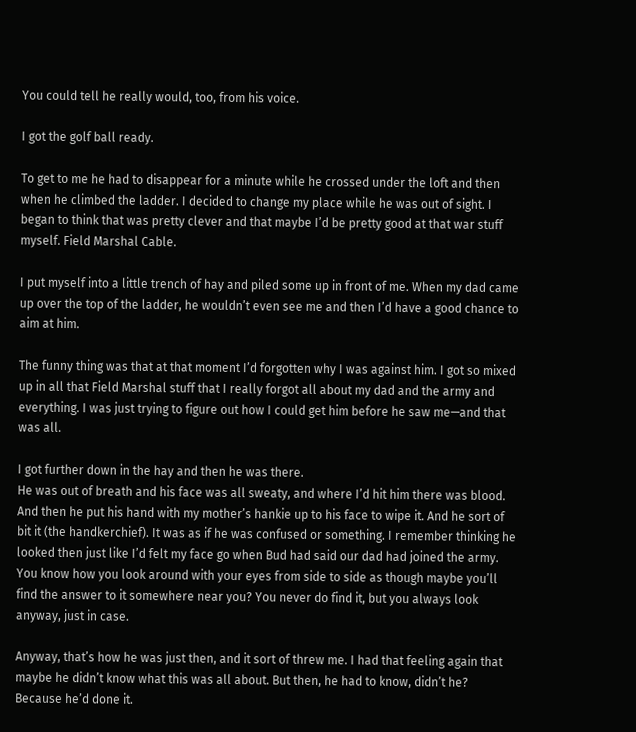You could tell he really would, too, from his voice.

I got the golf ball ready.

To get to me he had to disappear for a minute while he crossed under the loft and then when he climbed the ladder. I decided to change my place while he was out of sight. I began to think that was pretty clever and that maybe I’d be pretty good at that war stuff myself. Field Marshal Cable.

I put myself into a little trench of hay and piled some up in front of me. When my dad came up over the top of the ladder, he wouldn’t even see me and then I’d have a good chance to aim at him.

The funny thing was that at that moment I’d forgotten why I was against him. I got so mixed up in all that Field Marshal stuff that I really forgot all about my dad and the army and everything. I was just trying to figure out how I could get him before he saw me—and that was all.

I got further down in the hay and then he was there.
He was out of breath and his face was all sweaty, and where I’d hit him there was blood. And then he put his hand with my mother’s hankie up to his face to wipe it. And he sort of bit it (the handkerchief). It was as if he was confused or something. I remember thinking he looked then just like I’d felt my face go when Bud had said our dad had joined the army. You know how you look around with your eyes from side to side as though maybe you’ll find the answer to it somewhere near you? You never do find it, but you always look anyway, just in case.

Anyway, that’s how he was just then, and it sort of threw me. I had that feeling again that maybe he didn’t know what this was all about. But then, he had to know, didn’t he? Because he’d done it.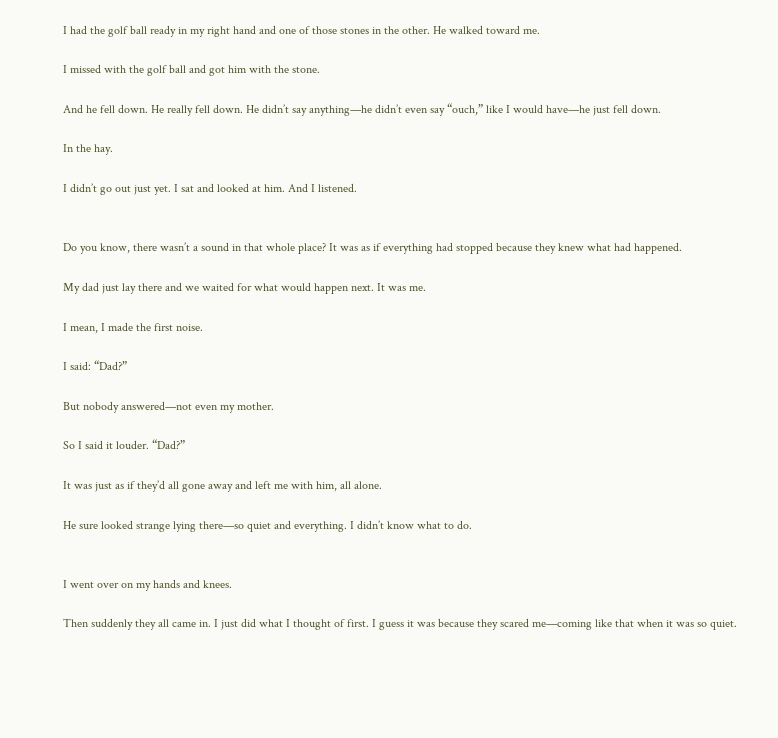I had the golf ball ready in my right hand and one of those stones in the other. He walked toward me.

I missed with the golf ball and got him with the stone.

And he fell down. He really fell down. He didn’t say anything—he didn’t even say “ouch,” like I would have—he just fell down.

In the hay.

I didn’t go out just yet. I sat and looked at him. And I listened.


Do you know, there wasn’t a sound in that whole place? It was as if everything had stopped because they knew what had happened.

My dad just lay there and we waited for what would happen next. It was me.

I mean, I made the first noise.

I said: “Dad?”

But nobody answered—not even my mother.

So I said it louder. “Dad?”

It was just as if they’d all gone away and left me with him, all alone.

He sure looked strange lying there—so quiet and everything. I didn’t know what to do.


I went over on my hands and knees.

Then suddenly they all came in. I just did what I thought of first. I guess it was because they scared me—coming like that when it was so quiet.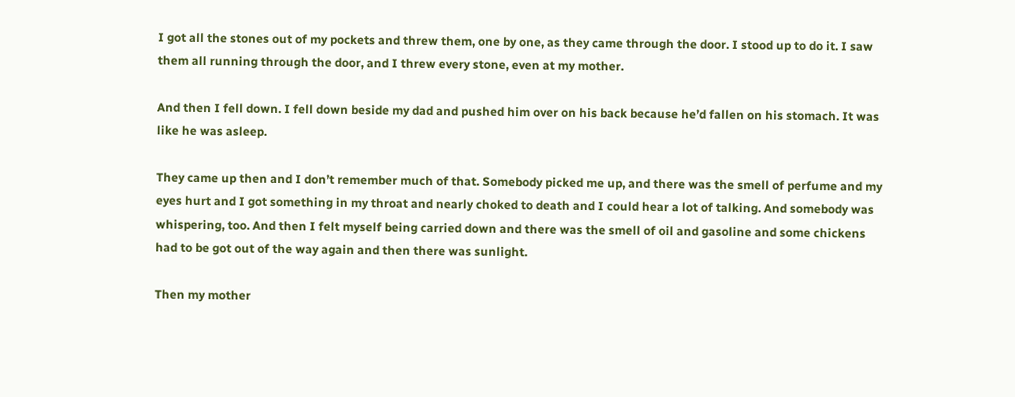I got all the stones out of my pockets and threw them, one by one, as they came through the door. I stood up to do it. I saw them all running through the door, and I threw every stone, even at my mother.

And then I fell down. I fell down beside my dad and pushed him over on his back because he’d fallen on his stomach. It was like he was asleep.

They came up then and I don’t remember much of that. Somebody picked me up, and there was the smell of perfume and my eyes hurt and I got something in my throat and nearly choked to death and I could hear a lot of talking. And somebody was whispering, too. And then I felt myself being carried down and there was the smell of oil and gasoline and some chickens had to be got out of the way again and then there was sunlight.

Then my mother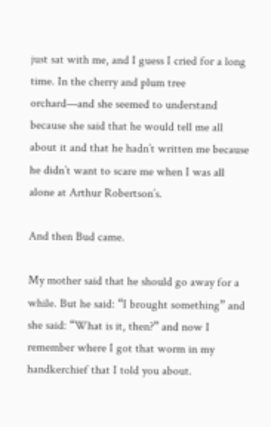just sat with me, and I guess I cried for a long time. In the cherry and plum tree orchard—and she seemed to understand because she said that he would tell me all about it and that he hadn’t written me because he didn’t want to scare me when I was all alone at Arthur Robertson’s.

And then Bud came.

My mother said that he should go away for a while. But he said: “I brought something” and she said: “What is it, then?” and now I remember where I got that worm in my handkerchief that I told you about.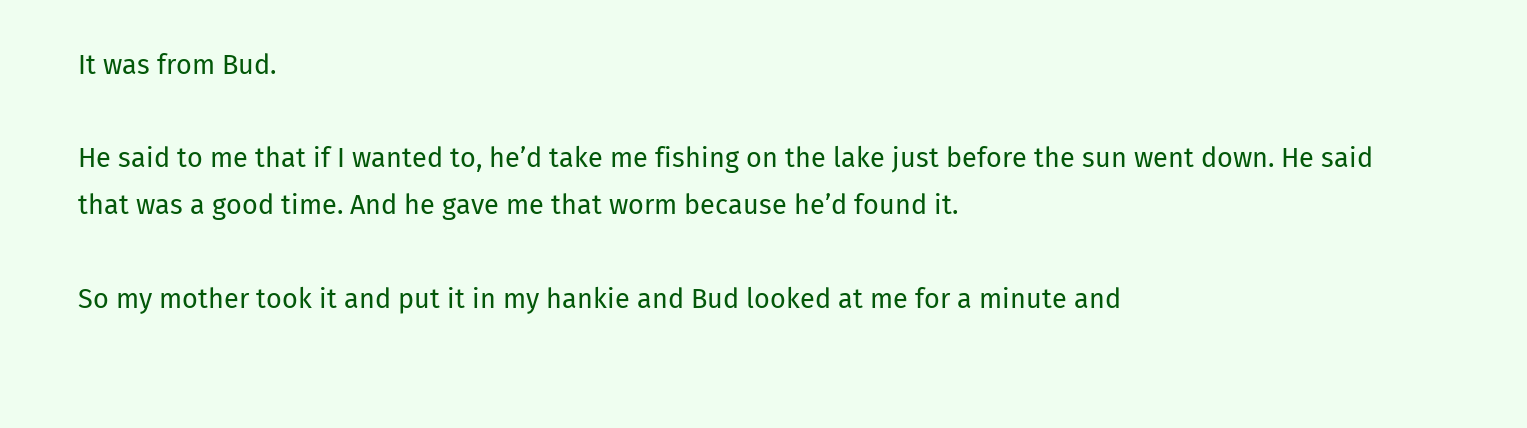It was from Bud.

He said to me that if I wanted to, he’d take me fishing on the lake just before the sun went down. He said that was a good time. And he gave me that worm because he’d found it.

So my mother took it and put it in my hankie and Bud looked at me for a minute and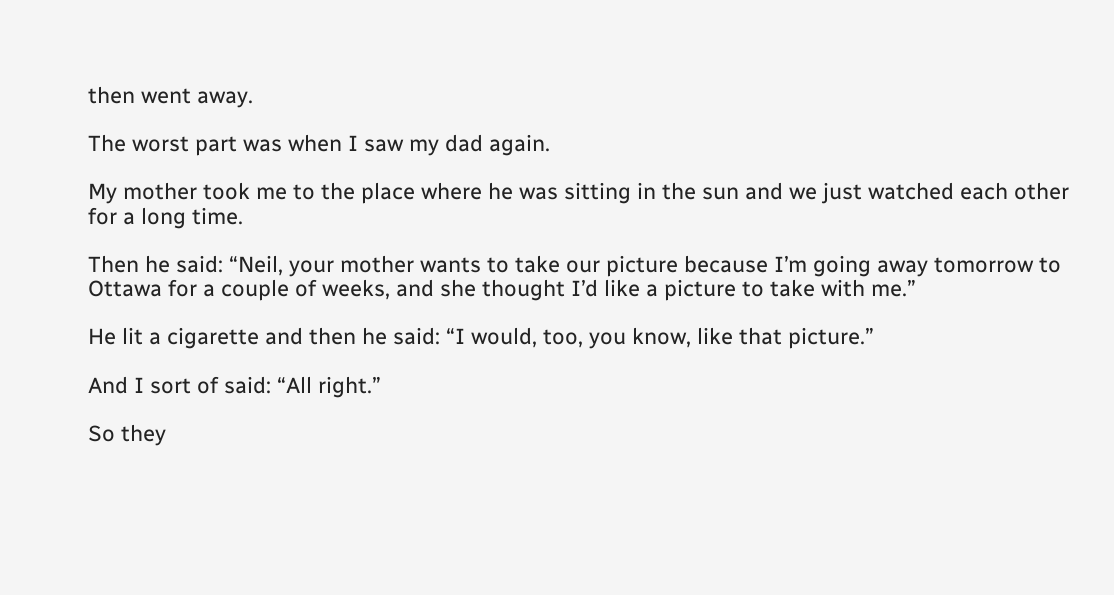then went away.

The worst part was when I saw my dad again.

My mother took me to the place where he was sitting in the sun and we just watched each other for a long time.

Then he said: “Neil, your mother wants to take our picture because I’m going away tomorrow to Ottawa for a couple of weeks, and she thought I’d like a picture to take with me.”

He lit a cigarette and then he said: “I would, too, you know, like that picture.”

And I sort of said: “All right.”

So they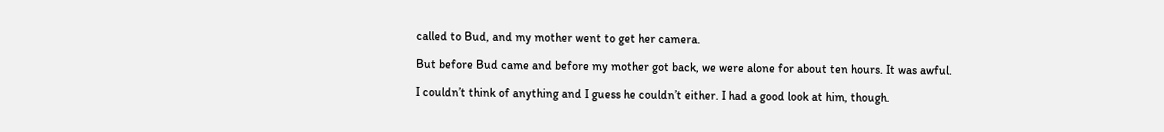called to Bud, and my mother went to get her camera.

But before Bud came and before my mother got back, we were alone for about ten hours. It was awful.

I couldn’t think of anything and I guess he couldn’t either. I had a good look at him, though.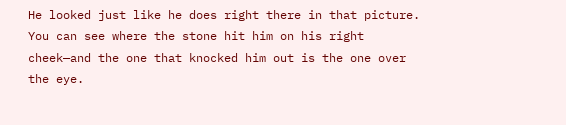He looked just like he does right there in that picture. You can see where the stone hit him on his right cheek—and the one that knocked him out is the one over the eye.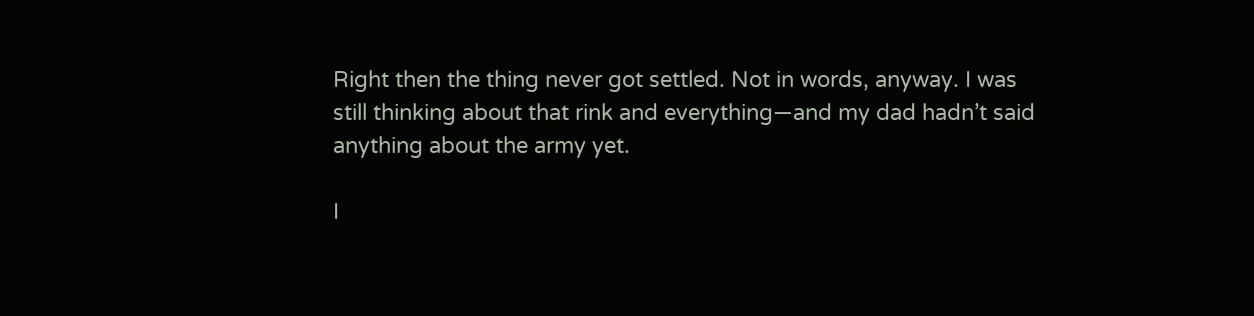Right then the thing never got settled. Not in words, anyway. I was still thinking about that rink and everything—and my dad hadn’t said anything about the army yet.

I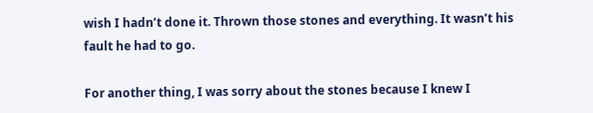wish I hadn’t done it. Thrown those stones and everything. It wasn’t his fault he had to go.

For another thing, I was sorry about the stones because I knew I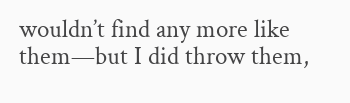wouldn’t find any more like them—but I did throw them,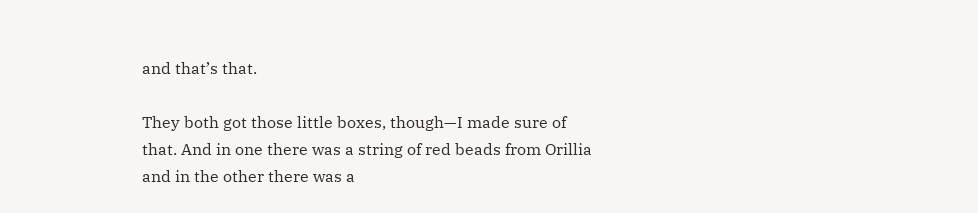and that’s that.

They both got those little boxes, though—I made sure of that. And in one there was a string of red beads from Orillia and in the other there was a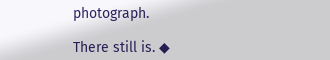photograph.

There still is. ◆